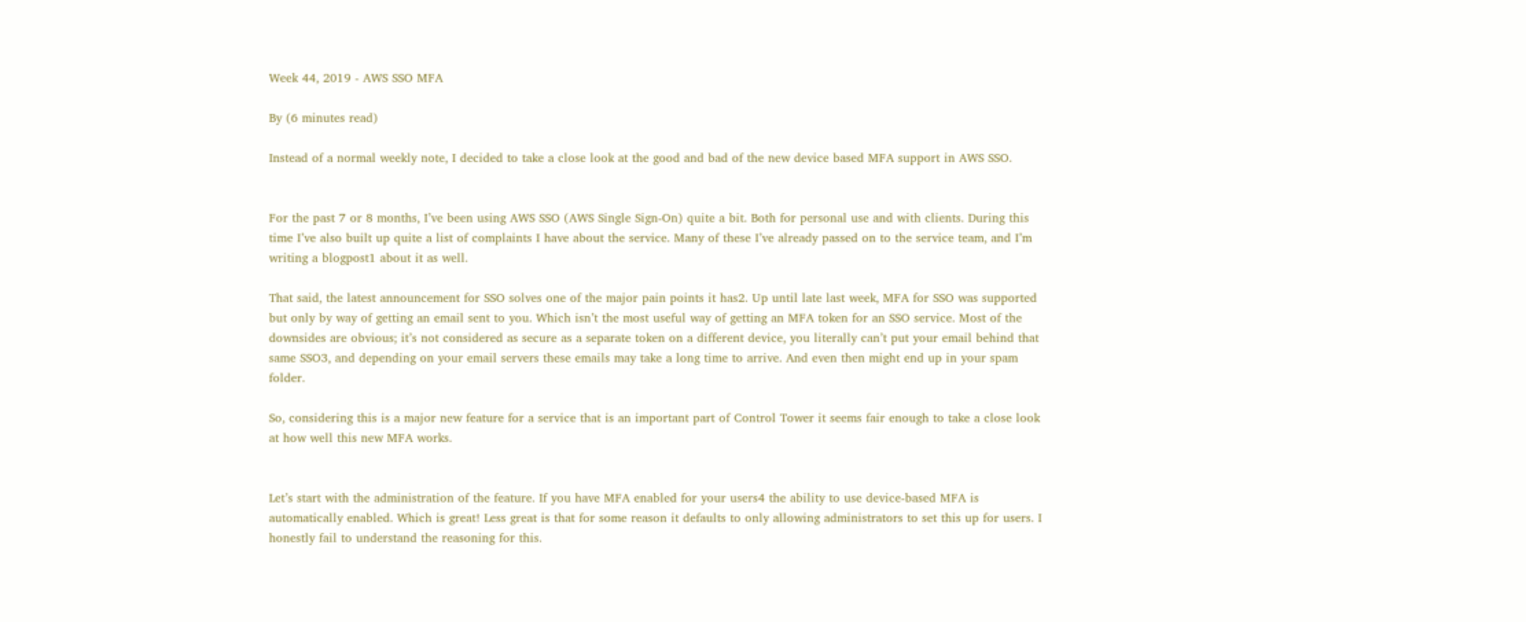Week 44, 2019 - AWS SSO MFA

By (6 minutes read)

Instead of a normal weekly note, I decided to take a close look at the good and bad of the new device based MFA support in AWS SSO.


For the past 7 or 8 months, I’ve been using AWS SSO (AWS Single Sign-On) quite a bit. Both for personal use and with clients. During this time I’ve also built up quite a list of complaints I have about the service. Many of these I’ve already passed on to the service team, and I’m writing a blogpost1 about it as well.

That said, the latest announcement for SSO solves one of the major pain points it has2. Up until late last week, MFA for SSO was supported but only by way of getting an email sent to you. Which isn’t the most useful way of getting an MFA token for an SSO service. Most of the downsides are obvious; it’s not considered as secure as a separate token on a different device, you literally can’t put your email behind that same SSO3, and depending on your email servers these emails may take a long time to arrive. And even then might end up in your spam folder.

So, considering this is a major new feature for a service that is an important part of Control Tower it seems fair enough to take a close look at how well this new MFA works.


Let’s start with the administration of the feature. If you have MFA enabled for your users4 the ability to use device-based MFA is automatically enabled. Which is great! Less great is that for some reason it defaults to only allowing administrators to set this up for users. I honestly fail to understand the reasoning for this.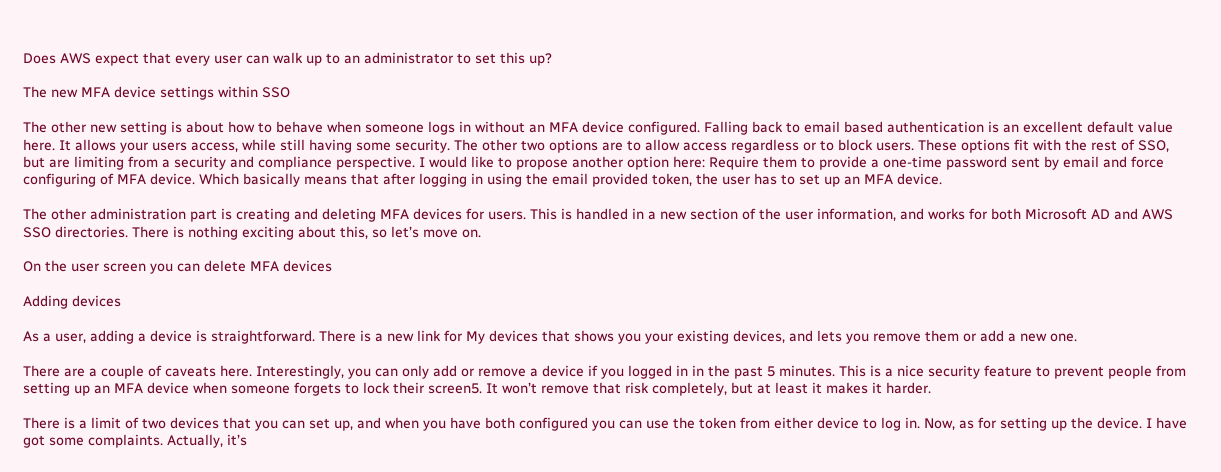Does AWS expect that every user can walk up to an administrator to set this up?

The new MFA device settings within SSO

The other new setting is about how to behave when someone logs in without an MFA device configured. Falling back to email based authentication is an excellent default value here. It allows your users access, while still having some security. The other two options are to allow access regardless or to block users. These options fit with the rest of SSO, but are limiting from a security and compliance perspective. I would like to propose another option here: Require them to provide a one-time password sent by email and force configuring of MFA device. Which basically means that after logging in using the email provided token, the user has to set up an MFA device.

The other administration part is creating and deleting MFA devices for users. This is handled in a new section of the user information, and works for both Microsoft AD and AWS SSO directories. There is nothing exciting about this, so let’s move on.

On the user screen you can delete MFA devices

Adding devices

As a user, adding a device is straightforward. There is a new link for My devices that shows you your existing devices, and lets you remove them or add a new one.

There are a couple of caveats here. Interestingly, you can only add or remove a device if you logged in in the past 5 minutes. This is a nice security feature to prevent people from setting up an MFA device when someone forgets to lock their screen5. It won’t remove that risk completely, but at least it makes it harder.

There is a limit of two devices that you can set up, and when you have both configured you can use the token from either device to log in. Now, as for setting up the device. I have got some complaints. Actually, it’s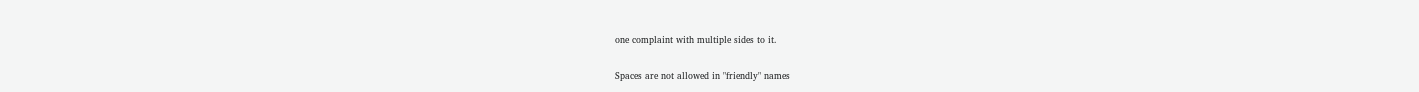one complaint with multiple sides to it.

Spaces are not allowed in "friendly" names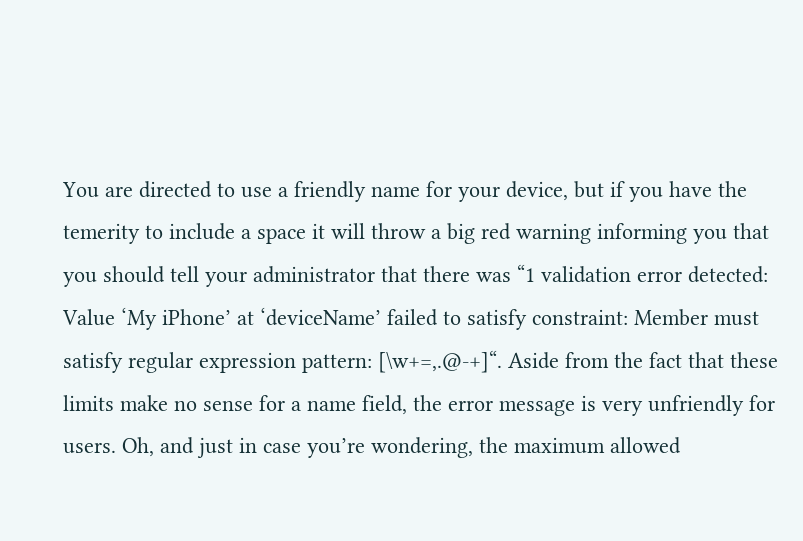You are directed to use a friendly name for your device, but if you have the temerity to include a space it will throw a big red warning informing you that you should tell your administrator that there was “1 validation error detected: Value ‘My iPhone’ at ‘deviceName’ failed to satisfy constraint: Member must satisfy regular expression pattern: [\w+=,.@-+]“. Aside from the fact that these limits make no sense for a name field, the error message is very unfriendly for users. Oh, and just in case you’re wondering, the maximum allowed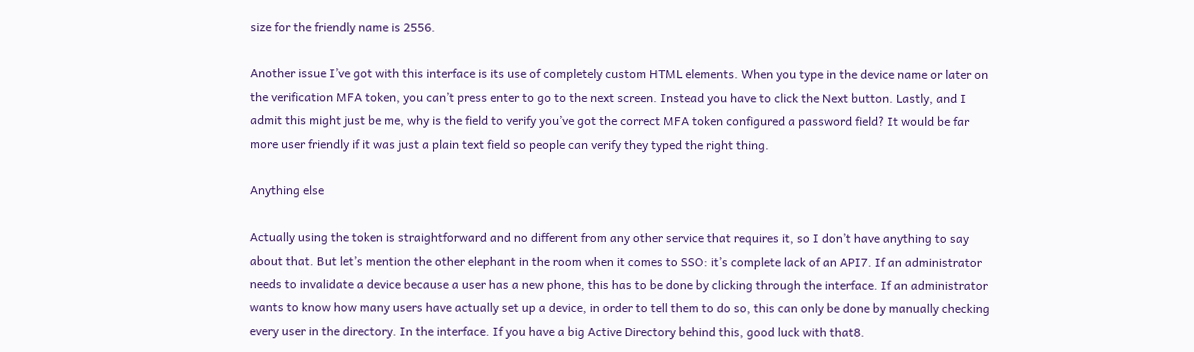size for the friendly name is 2556.

Another issue I’ve got with this interface is its use of completely custom HTML elements. When you type in the device name or later on the verification MFA token, you can’t press enter to go to the next screen. Instead you have to click the Next button. Lastly, and I admit this might just be me, why is the field to verify you’ve got the correct MFA token configured a password field? It would be far more user friendly if it was just a plain text field so people can verify they typed the right thing.

Anything else

Actually using the token is straightforward and no different from any other service that requires it, so I don’t have anything to say about that. But let’s mention the other elephant in the room when it comes to SSO: it’s complete lack of an API7. If an administrator needs to invalidate a device because a user has a new phone, this has to be done by clicking through the interface. If an administrator wants to know how many users have actually set up a device, in order to tell them to do so, this can only be done by manually checking every user in the directory. In the interface. If you have a big Active Directory behind this, good luck with that8.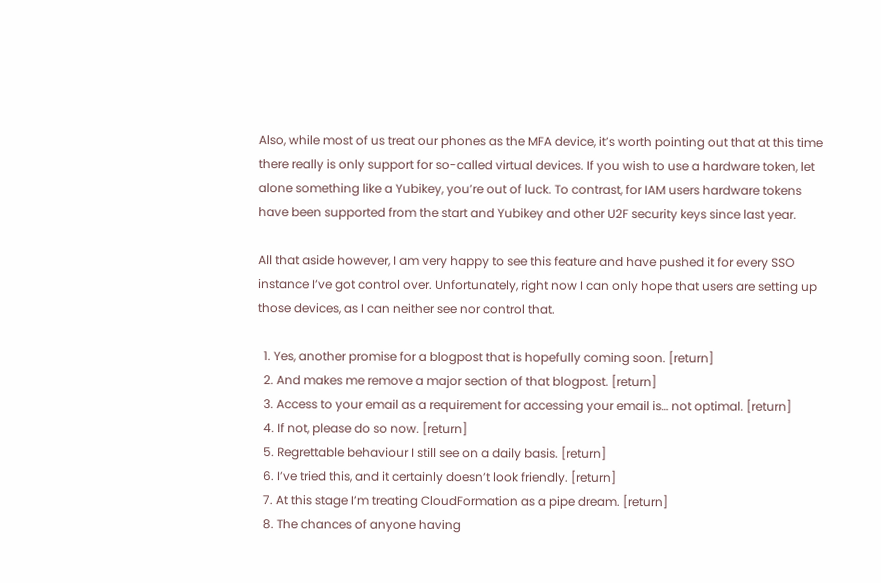Also, while most of us treat our phones as the MFA device, it’s worth pointing out that at this time there really is only support for so-called virtual devices. If you wish to use a hardware token, let alone something like a Yubikey, you’re out of luck. To contrast, for IAM users hardware tokens have been supported from the start and Yubikey and other U2F security keys since last year.

All that aside however, I am very happy to see this feature and have pushed it for every SSO instance I’ve got control over. Unfortunately, right now I can only hope that users are setting up those devices, as I can neither see nor control that.

  1. Yes, another promise for a blogpost that is hopefully coming soon. [return]
  2. And makes me remove a major section of that blogpost. [return]
  3. Access to your email as a requirement for accessing your email is… not optimal. [return]
  4. If not, please do so now. [return]
  5. Regrettable behaviour I still see on a daily basis. [return]
  6. I’ve tried this, and it certainly doesn’t look friendly. [return]
  7. At this stage I’m treating CloudFormation as a pipe dream. [return]
  8. The chances of anyone having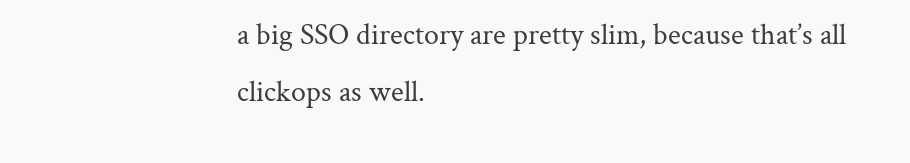a big SSO directory are pretty slim, because that’s all clickops as well.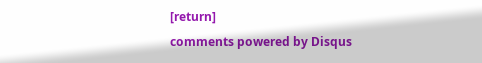[return]
comments powered by Disqus